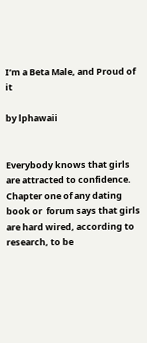I’m a Beta Male, and Proud of it

by lphawaii


Everybody knows that girls are attracted to confidence.  Chapter one of any dating book or  forum says that girls are hard wired, according to research, to be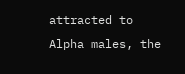attracted to Alpha males, the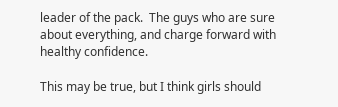leader of the pack.  The guys who are sure about everything, and charge forward with healthy confidence.

This may be true, but I think girls should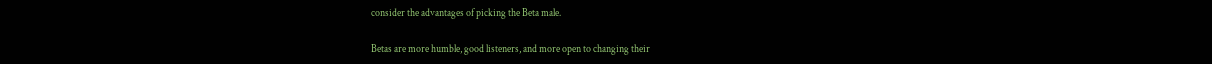consider the advantages of picking the Beta male.

Betas are more humble, good listeners, and more open to changing their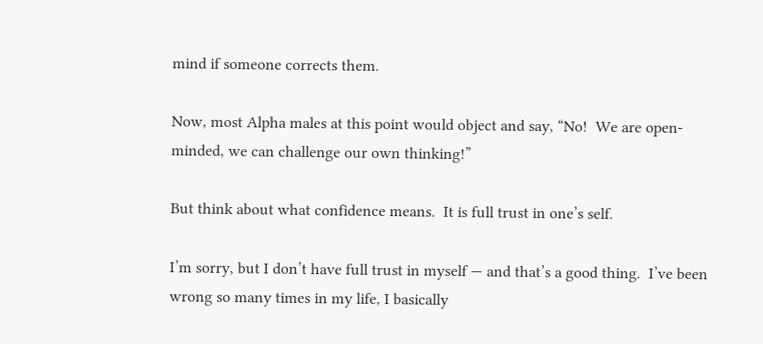mind if someone corrects them.

Now, most Alpha males at this point would object and say, “No!  We are open-minded, we can challenge our own thinking!”

But think about what confidence means.  It is full trust in one’s self.

I’m sorry, but I don’t have full trust in myself — and that’s a good thing.  I’ve been wrong so many times in my life, I basically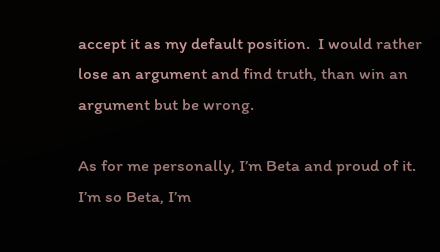accept it as my default position.  I would rather lose an argument and find truth, than win an argument but be wrong.

As for me personally, I’m Beta and proud of it.  I’m so Beta, I’m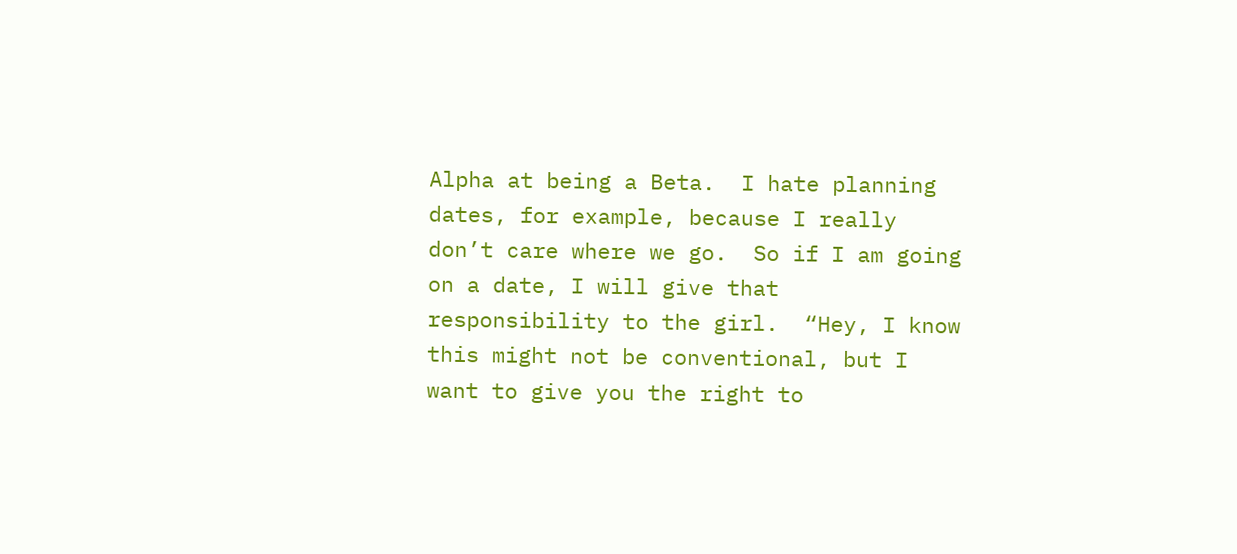Alpha at being a Beta.  I hate planning dates, for example, because I really don’t care where we go.  So if I am going on a date, I will give that responsibility to the girl.  “Hey, I know this might not be conventional, but I want to give you the right to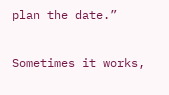plan the date.”

Sometimes it works,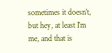sometimes it doesn’t, but hey, at least I’m me, and that is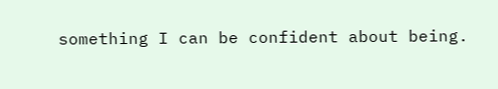something I can be confident about being.